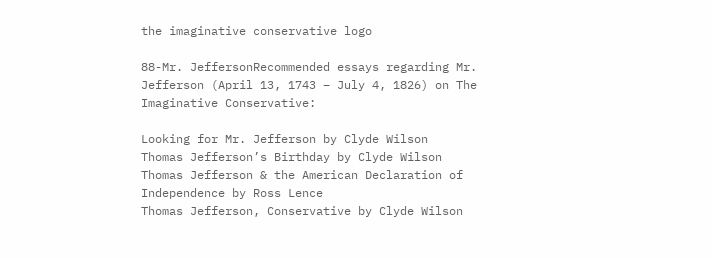the imaginative conservative logo

88-Mr. JeffersonRecommended essays regarding Mr. Jefferson (April 13, 1743 – July 4, 1826) on The Imaginative Conservative:

Looking for Mr. Jefferson by Clyde Wilson
Thomas Jefferson’s Birthday by Clyde Wilson
Thomas Jefferson & the American Declaration of Independence by Ross Lence
Thomas Jefferson, Conservative by Clyde Wilson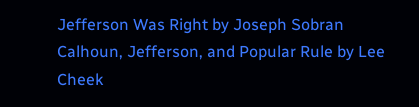Jefferson Was Right by Joseph Sobran
Calhoun, Jefferson, and Popular Rule by Lee Cheek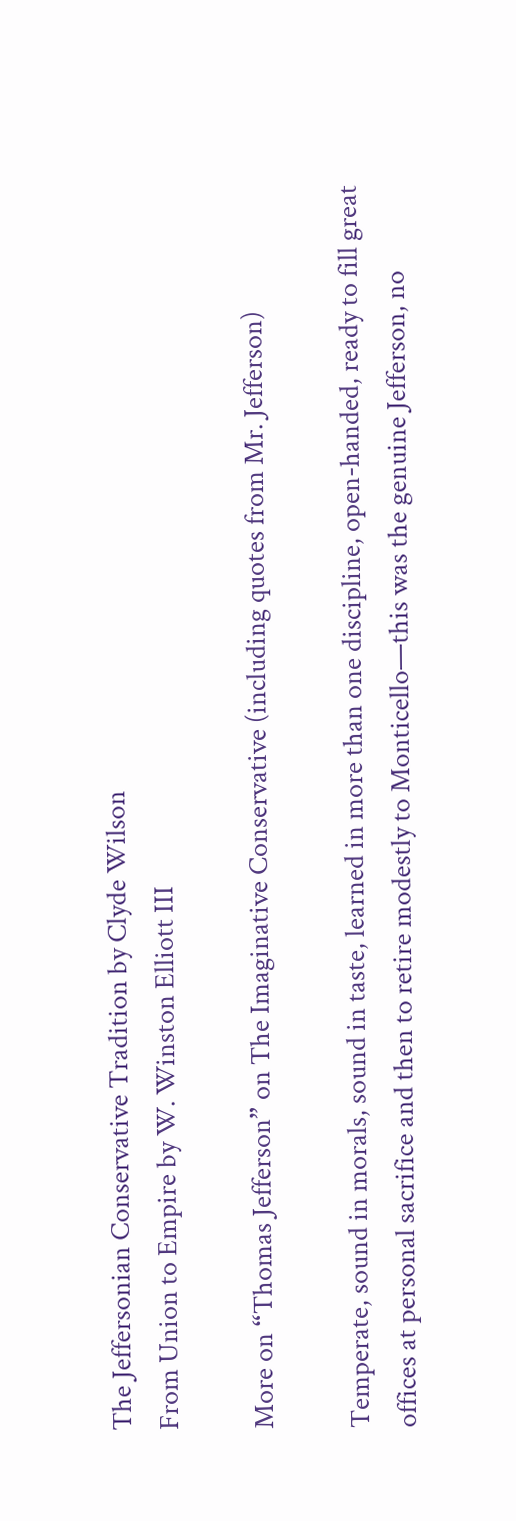The Jeffersonian Conservative Tradition by Clyde Wilson
From Union to Empire by W. Winston Elliott III

More on “Thomas Jefferson” on The Imaginative Conservative (including quotes from Mr. Jefferson)

Temperate, sound in morals, sound in taste, learned in more than one discipline, open-handed, ready to fill great offices at personal sacrifice and then to retire modestly to Monticello—this was the genuine Jefferson, no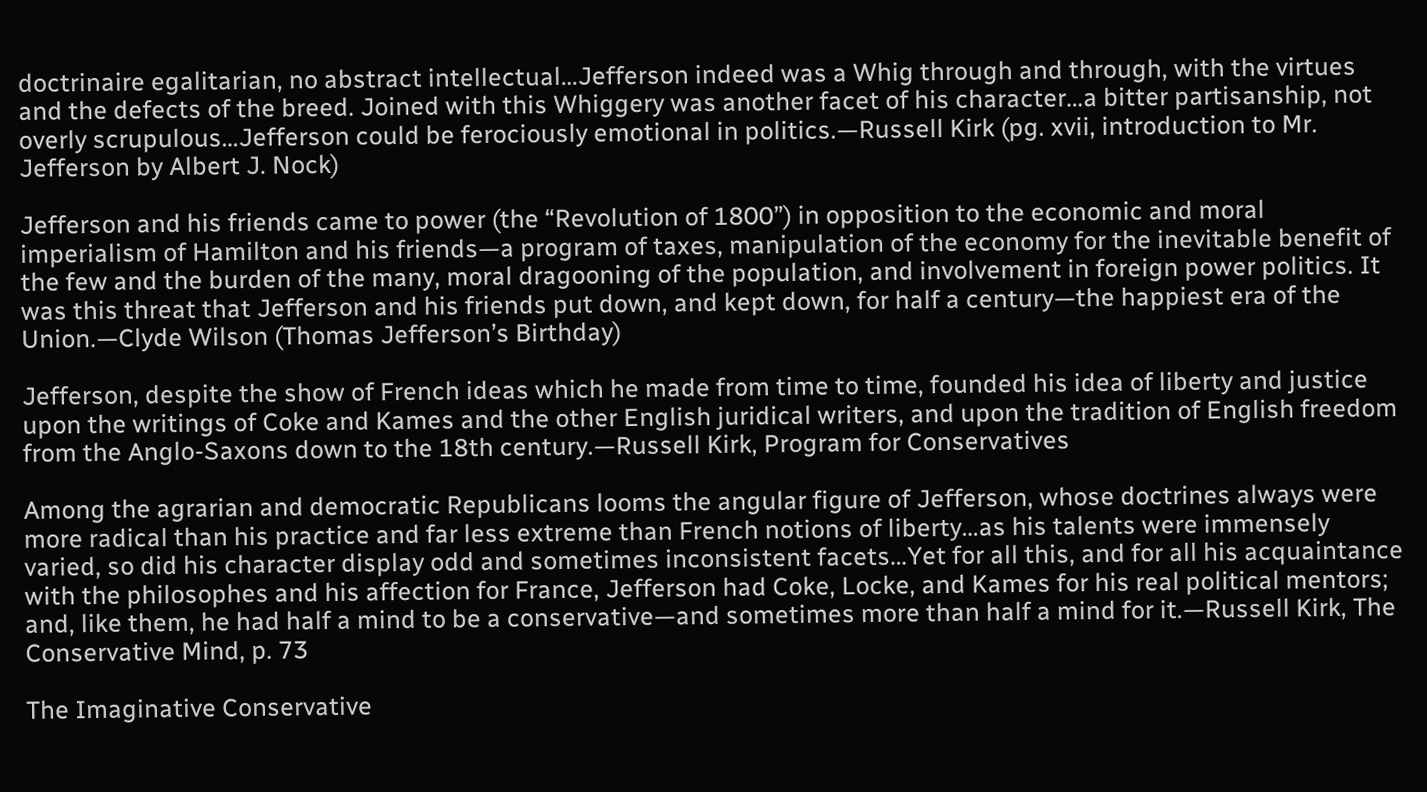doctrinaire egalitarian, no abstract intellectual…Jefferson indeed was a Whig through and through, with the virtues and the defects of the breed. Joined with this Whiggery was another facet of his character…a bitter partisanship, not overly scrupulous…Jefferson could be ferociously emotional in politics.—Russell Kirk (pg. xvii, introduction to Mr. Jefferson by Albert J. Nock)

Jefferson and his friends came to power (the “Revolution of 1800”) in opposition to the economic and moral imperialism of Hamilton and his friends—a program of taxes, manipulation of the economy for the inevitable benefit of the few and the burden of the many, moral dragooning of the population, and involvement in foreign power politics. It was this threat that Jefferson and his friends put down, and kept down, for half a century—the happiest era of the Union.—Clyde Wilson (Thomas Jefferson’s Birthday)

Jefferson, despite the show of French ideas which he made from time to time, founded his idea of liberty and justice upon the writings of Coke and Kames and the other English juridical writers, and upon the tradition of English freedom from the Anglo-Saxons down to the 18th century.—Russell Kirk, Program for Conservatives

Among the agrarian and democratic Republicans looms the angular figure of Jefferson, whose doctrines always were more radical than his practice and far less extreme than French notions of liberty…as his talents were immensely varied, so did his character display odd and sometimes inconsistent facets…Yet for all this, and for all his acquaintance with the philosophes and his affection for France, Jefferson had Coke, Locke, and Kames for his real political mentors; and, like them, he had half a mind to be a conservative—and sometimes more than half a mind for it.—Russell Kirk, The Conservative Mind, p. 73

The Imaginative Conservative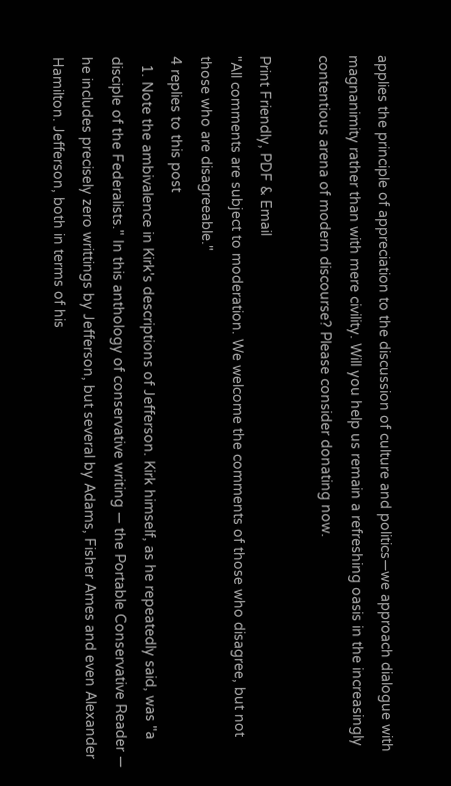applies the principle of appreciation to the discussion of culture and politics—we approach dialogue with magnanimity rather than with mere civility. Will you help us remain a refreshing oasis in the increasingly contentious arena of modern discourse? Please consider donating now.

Print Friendly, PDF & Email
"All comments are subject to moderation. We welcome the comments of those who disagree, but not those who are disagreeable."
4 replies to this post
  1. Note the ambivalence in Kirk's descriptions of Jefferson. Kirk himself, as he repeatedly said, was "a disciple of the Federalists." In this anthology of conservative writing — the Portable Conservative Reader — he includes precisely zero writtings by Jefferson, but several by Adams, Fisher Ames and even Alexander Hamilton. Jefferson, both in terms of his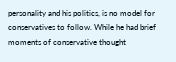personality and his politics, is no model for conservatives to follow. While he had brief moments of conservative thought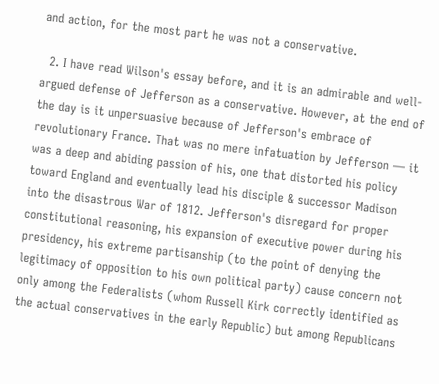and action, for the most part he was not a conservative.

  2. I have read Wilson's essay before, and it is an admirable and well-argued defense of Jefferson as a conservative. However, at the end of the day is it unpersuasive because of Jefferson's embrace of revolutionary France. That was no mere infatuation by Jefferson — it was a deep and abiding passion of his, one that distorted his policy toward England and eventually lead his disciple & successor Madison into the disastrous War of 1812. Jefferson's disregard for proper constitutional reasoning, his expansion of executive power during his presidency, his extreme partisanship (to the point of denying the legitimacy of opposition to his own political party) cause concern not only among the Federalists (whom Russell Kirk correctly identified as the actual conservatives in the early Republic) but among Republicans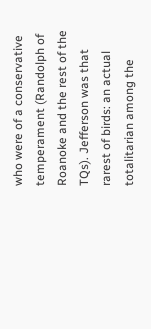who were of a conservative temperament (Randolph of Roanoke and the rest of the TQs). Jefferson was that rarest of birds: an actual totalitarian among the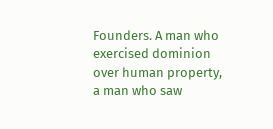Founders. A man who exercised dominion over human property, a man who saw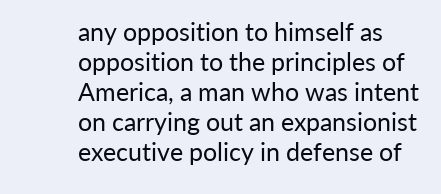any opposition to himself as opposition to the principles of America, a man who was intent on carrying out an expansionist executive policy in defense of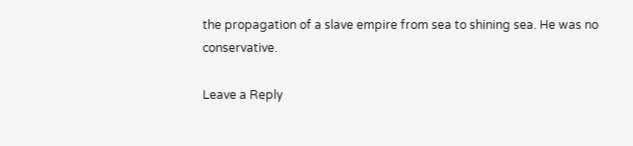the propagation of a slave empire from sea to shining sea. He was no conservative.

Leave a Reply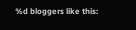%d bloggers like this: